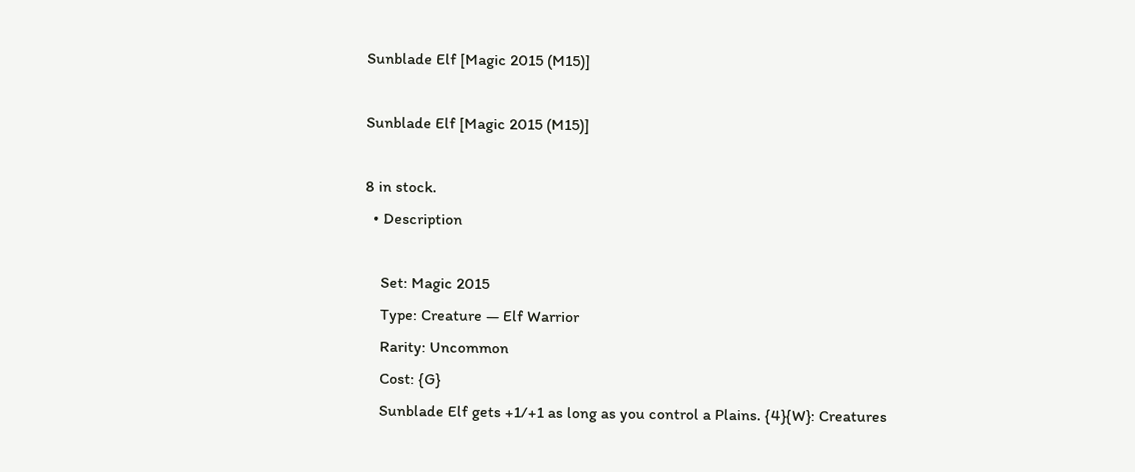Sunblade Elf [Magic 2015 (M15)]

Sunblade Elf [Magic 2015 (M15)]

8 in stock.
  • Description

    Set: Magic 2015
    Type: Creature — Elf Warrior
    Rarity: Uncommon
    Cost: {G}
    Sunblade Elf gets +1/+1 as long as you control a Plains. {4}{W}: Creatures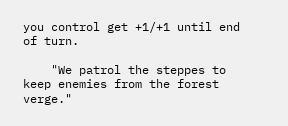you control get +1/+1 until end of turn.

    "We patrol the steppes to keep enemies from the forest verge."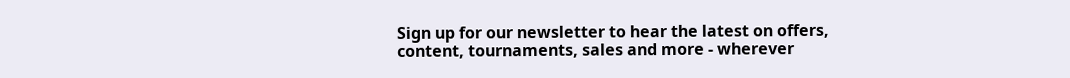Sign up for our newsletter to hear the latest on offers, content, tournaments, sales and more - wherever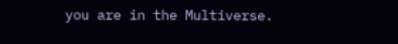you are in the Multiverse.